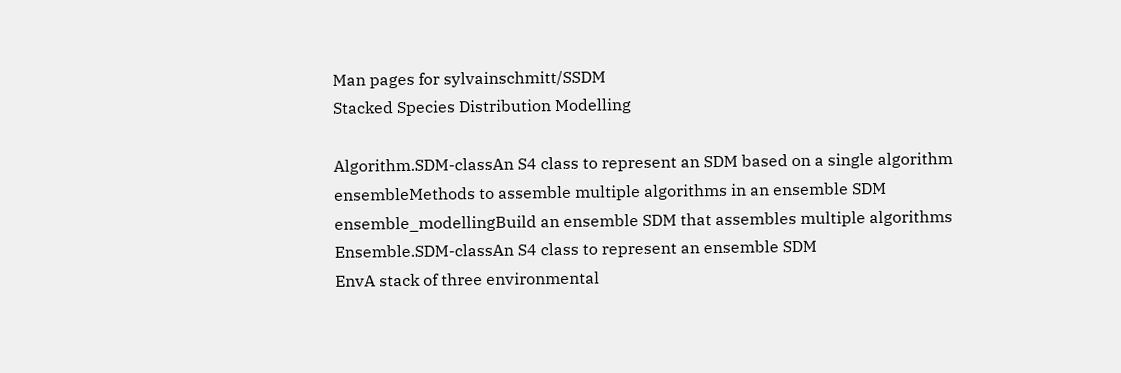Man pages for sylvainschmitt/SSDM
Stacked Species Distribution Modelling

Algorithm.SDM-classAn S4 class to represent an SDM based on a single algorithm
ensembleMethods to assemble multiple algorithms in an ensemble SDM
ensemble_modellingBuild an ensemble SDM that assembles multiple algorithms
Ensemble.SDM-classAn S4 class to represent an ensemble SDM
EnvA stack of three environmental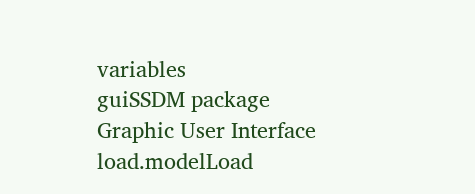variables
guiSSDM package Graphic User Interface
load.modelLoad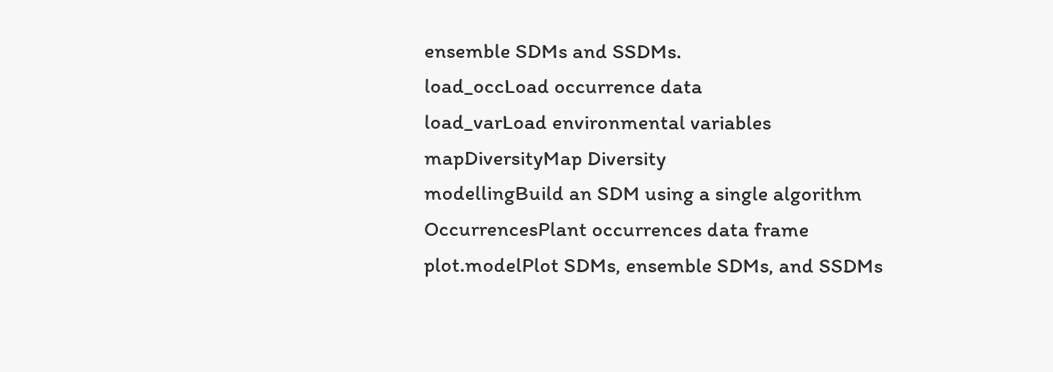ensemble SDMs and SSDMs.
load_occLoad occurrence data
load_varLoad environmental variables
mapDiversityMap Diversity
modellingBuild an SDM using a single algorithm
OccurrencesPlant occurrences data frame
plot.modelPlot SDMs, ensemble SDMs, and SSDMs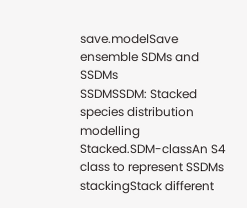save.modelSave ensemble SDMs and SSDMs
SSDMSSDM: Stacked species distribution modelling
Stacked.SDM-classAn S4 class to represent SSDMs
stackingStack different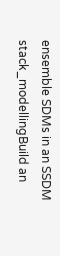ensemble SDMs in an SSDM
stack_modellingBuild an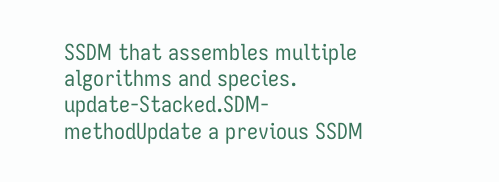SSDM that assembles multiple algorithms and species.
update-Stacked.SDM-methodUpdate a previous SSDM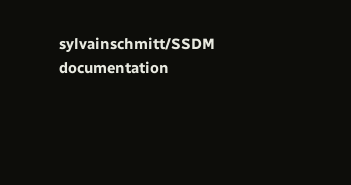sylvainschmitt/SSDM documentation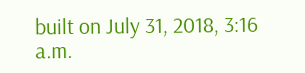built on July 31, 2018, 3:16 a.m.